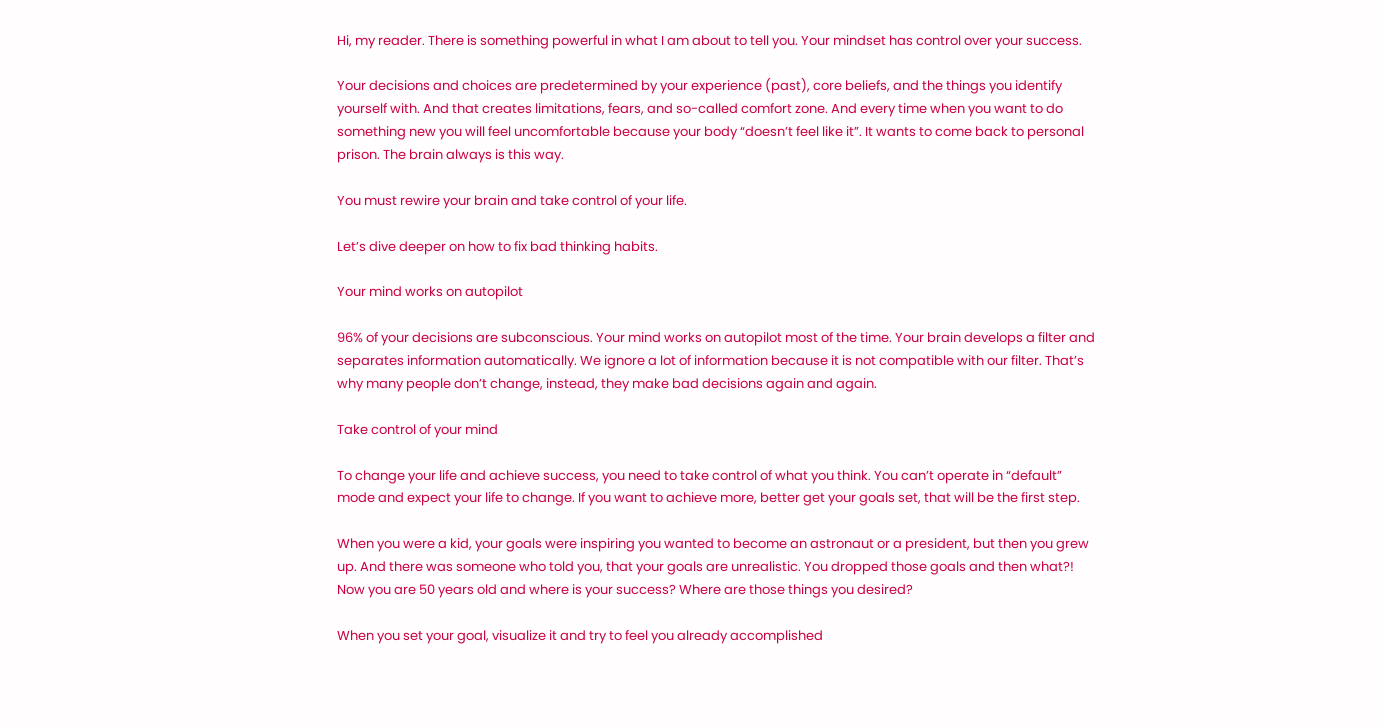Hi, my reader. There is something powerful in what I am about to tell you. Your mindset has control over your success.

Your decisions and choices are predetermined by your experience (past), core beliefs, and the things you identify yourself with. And that creates limitations, fears, and so-called comfort zone. And every time when you want to do something new you will feel uncomfortable because your body “doesn’t feel like it”. It wants to come back to personal prison. The brain always is this way.

You must rewire your brain and take control of your life.

Let’s dive deeper on how to fix bad thinking habits.

Your mind works on autopilot

96% of your decisions are subconscious. Your mind works on autopilot most of the time. Your brain develops a filter and separates information automatically. We ignore a lot of information because it is not compatible with our filter. That’s why many people don’t change, instead, they make bad decisions again and again.

Take control of your mind

To change your life and achieve success, you need to take control of what you think. You can’t operate in “default” mode and expect your life to change. If you want to achieve more, better get your goals set, that will be the first step.

When you were a kid, your goals were inspiring you wanted to become an astronaut or a president, but then you grew up. And there was someone who told you, that your goals are unrealistic. You dropped those goals and then what?! Now you are 50 years old and where is your success? Where are those things you desired?

When you set your goal, visualize it and try to feel you already accomplished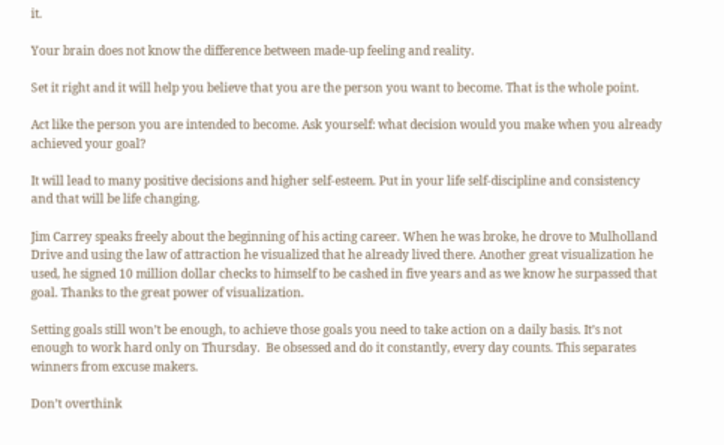it.

Your brain does not know the difference between made-up feeling and reality.

Set it right and it will help you believe that you are the person you want to become. That is the whole point.

Act like the person you are intended to become. Ask yourself: what decision would you make when you already achieved your goal?

It will lead to many positive decisions and higher self-esteem. Put in your life self-discipline and consistency and that will be life changing.

Jim Carrey speaks freely about the beginning of his acting career. When he was broke, he drove to Mulholland Drive and using the law of attraction he visualized that he already lived there. Another great visualization he used, he signed 10 million dollar checks to himself to be cashed in five years and as we know he surpassed that goal. Thanks to the great power of visualization.

Setting goals still won’t be enough, to achieve those goals you need to take action on a daily basis. It’s not enough to work hard only on Thursday.  Be obsessed and do it constantly, every day counts. This separates winners from excuse makers.

Don’t overthink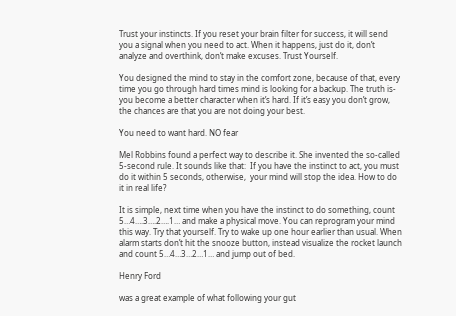Trust your instincts. If you reset your brain filter for success, it will send you a signal when you need to act. When it happens, just do it, don’t analyze and overthink, don’t make excuses. Trust Yourself.

You designed the mind to stay in the comfort zone, because of that, every time you go through hard times mind is looking for a backup. The truth is-you become a better character when it’s hard. If it’s easy you don’t grow, the chances are that you are not doing your best.

You need to want hard. NO fear

Mel Robbins found a perfect way to describe it. She invented the so-called 5-second rule. It sounds like that:  If you have the instinct to act, you must do it within 5 seconds, otherwise,  your mind will stop the idea. How to do it in real life?

It is simple, next time when you have the instinct to do something, count 5…4….3….2….1… and make a physical move. You can reprogram your mind this way. Try that yourself. Try to wake up one hour earlier than usual. When alarm starts don’t hit the snooze button, instead visualize the rocket launch and count 5…4…3…2…1… and jump out of bed.

Henry Ford

was a great example of what following your gut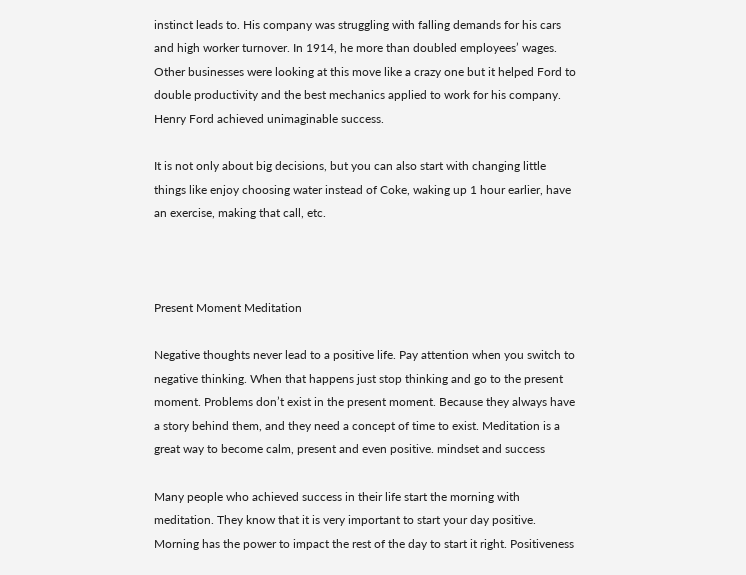instinct leads to. His company was struggling with falling demands for his cars and high worker turnover. In 1914, he more than doubled employees’ wages. Other businesses were looking at this move like a crazy one but it helped Ford to double productivity and the best mechanics applied to work for his company. Henry Ford achieved unimaginable success.

It is not only about big decisions, but you can also start with changing little things like enjoy choosing water instead of Coke, waking up 1 hour earlier, have an exercise, making that call, etc.



Present Moment Meditation

Negative thoughts never lead to a positive life. Pay attention when you switch to negative thinking. When that happens just stop thinking and go to the present moment. Problems don’t exist in the present moment. Because they always have a story behind them, and they need a concept of time to exist. Meditation is a great way to become calm, present and even positive. mindset and success

Many people who achieved success in their life start the morning with meditation. They know that it is very important to start your day positive. Morning has the power to impact the rest of the day to start it right. Positiveness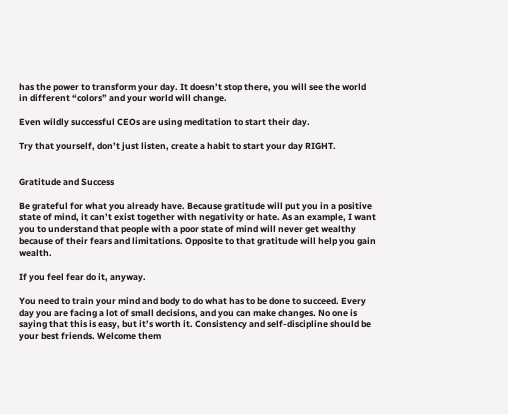has the power to transform your day. It doesn’t stop there, you will see the world in different “colors” and your world will change.

Even wildly successful CEOs are using meditation to start their day.

Try that yourself, don’t just listen, create a habit to start your day RIGHT.


Gratitude and Success

Be grateful for what you already have. Because gratitude will put you in a positive state of mind, it can’t exist together with negativity or hate. As an example, I want you to understand that people with a poor state of mind will never get wealthy because of their fears and limitations. Opposite to that gratitude will help you gain wealth.

If you feel fear do it, anyway.

You need to train your mind and body to do what has to be done to succeed. Every day you are facing a lot of small decisions, and you can make changes. No one is saying that this is easy, but it’s worth it. Consistency and self-discipline should be your best friends. Welcome them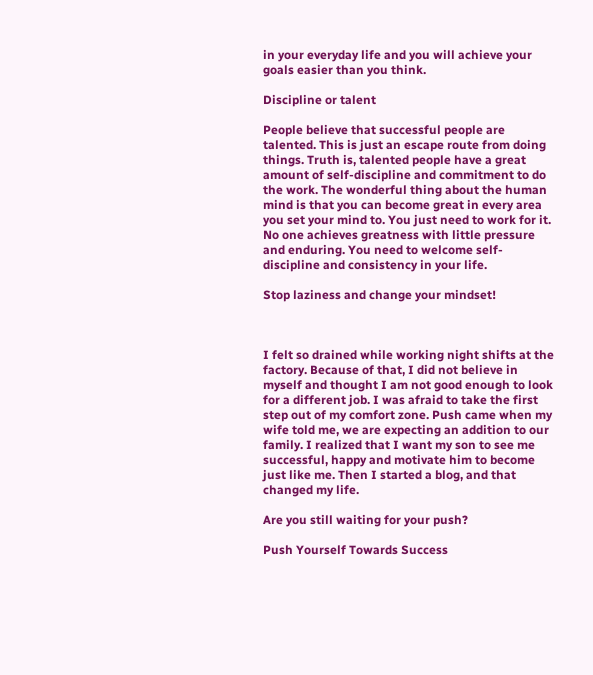in your everyday life and you will achieve your goals easier than you think.

Discipline or talent

People believe that successful people are talented. This is just an escape route from doing things. Truth is, talented people have a great amount of self-discipline and commitment to do the work. The wonderful thing about the human mind is that you can become great in every area you set your mind to. You just need to work for it. No one achieves greatness with little pressure and enduring. You need to welcome self-discipline and consistency in your life.

Stop laziness and change your mindset!



I felt so drained while working night shifts at the factory. Because of that, I did not believe in myself and thought I am not good enough to look for a different job. I was afraid to take the first step out of my comfort zone. Push came when my wife told me, we are expecting an addition to our family. I realized that I want my son to see me successful, happy and motivate him to become just like me. Then I started a blog, and that changed my life.

Are you still waiting for your push?

Push Yourself Towards Success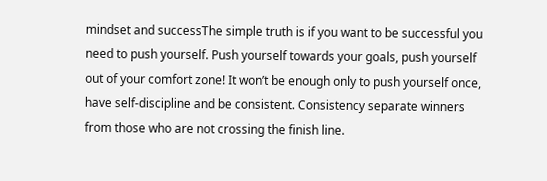mindset and successThe simple truth is if you want to be successful you need to push yourself. Push yourself towards your goals, push yourself out of your comfort zone! It won’t be enough only to push yourself once, have self-discipline and be consistent. Consistency separate winners from those who are not crossing the finish line.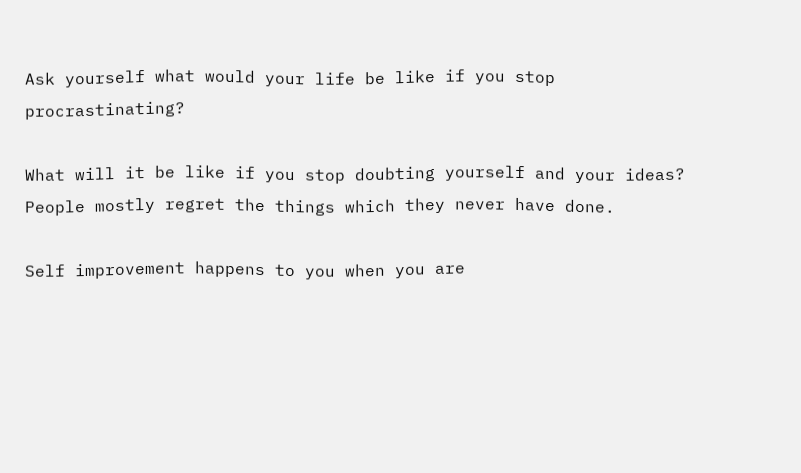Ask yourself what would your life be like if you stop procrastinating?

What will it be like if you stop doubting yourself and your ideas? People mostly regret the things which they never have done.

Self improvement happens to you when you are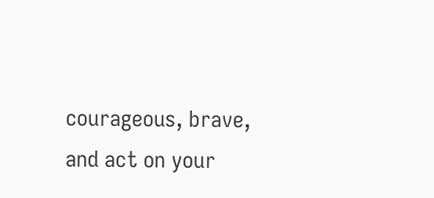courageous, brave, and act on your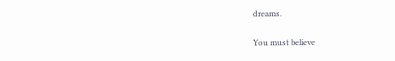dreams.

You must believe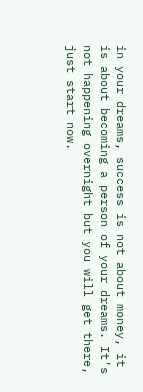in your dreams, success is not about money, it is about becoming a person of your dreams. It’s not happening overnight but you will get there, just start now.